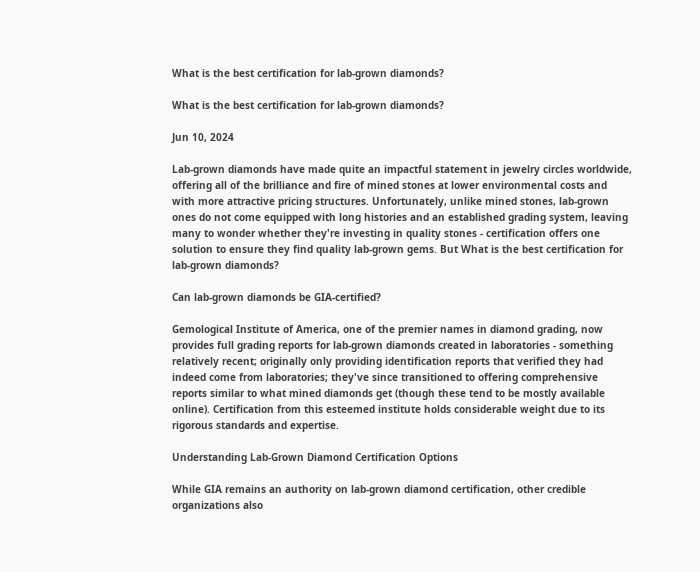What is the best certification for lab-grown diamonds?

What is the best certification for lab-grown diamonds?

Jun 10, 2024

Lab-grown diamonds have made quite an impactful statement in jewelry circles worldwide, offering all of the brilliance and fire of mined stones at lower environmental costs and with more attractive pricing structures. Unfortunately, unlike mined stones, lab-grown ones do not come equipped with long histories and an established grading system, leaving many to wonder whether they're investing in quality stones - certification offers one solution to ensure they find quality lab-grown gems. But What is the best certification for lab-grown diamonds?

Can lab-grown diamonds be GIA-certified?

Gemological Institute of America, one of the premier names in diamond grading, now provides full grading reports for lab-grown diamonds created in laboratories - something relatively recent; originally only providing identification reports that verified they had indeed come from laboratories; they've since transitioned to offering comprehensive reports similar to what mined diamonds get (though these tend to be mostly available online). Certification from this esteemed institute holds considerable weight due to its rigorous standards and expertise.

Understanding Lab-Grown Diamond Certification Options

While GIA remains an authority on lab-grown diamond certification, other credible organizations also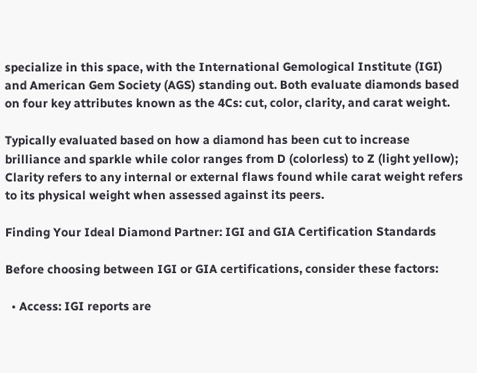specialize in this space, with the International Gemological Institute (IGI) and American Gem Society (AGS) standing out. Both evaluate diamonds based on four key attributes known as the 4Cs: cut, color, clarity, and carat weight.

Typically evaluated based on how a diamond has been cut to increase brilliance and sparkle while color ranges from D (colorless) to Z (light yellow); Clarity refers to any internal or external flaws found while carat weight refers to its physical weight when assessed against its peers.

Finding Your Ideal Diamond Partner: IGI and GIA Certification Standards

Before choosing between IGI or GIA certifications, consider these factors:

  • Access: IGI reports are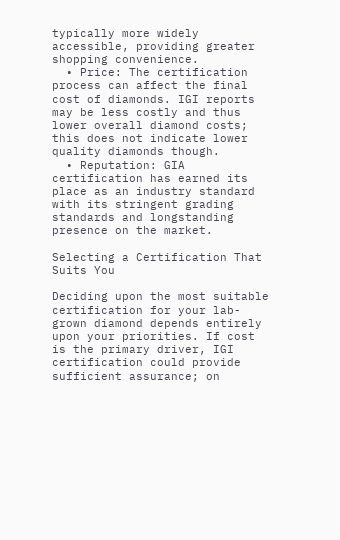typically more widely accessible, providing greater shopping convenience.
  • Price: The certification process can affect the final cost of diamonds. IGI reports may be less costly and thus lower overall diamond costs; this does not indicate lower quality diamonds though.
  • Reputation: GIA certification has earned its place as an industry standard with its stringent grading standards and longstanding presence on the market.

Selecting a Certification That Suits You

Deciding upon the most suitable certification for your lab-grown diamond depends entirely upon your priorities. If cost is the primary driver, IGI certification could provide sufficient assurance; on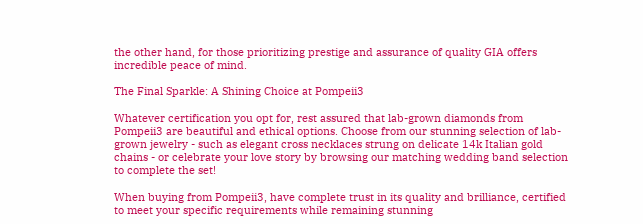the other hand, for those prioritizing prestige and assurance of quality GIA offers incredible peace of mind.

The Final Sparkle: A Shining Choice at Pompeii3

Whatever certification you opt for, rest assured that lab-grown diamonds from Pompeii3 are beautiful and ethical options. Choose from our stunning selection of lab-grown jewelry - such as elegant cross necklaces strung on delicate 14k Italian gold chains - or celebrate your love story by browsing our matching wedding band selection to complete the set!

When buying from Pompeii3, have complete trust in its quality and brilliance, certified to meet your specific requirements while remaining stunning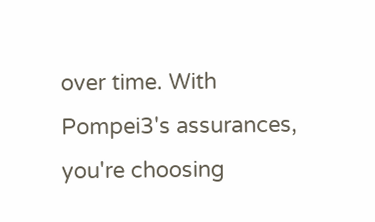over time. With Pompei3's assurances, you're choosing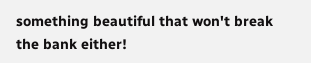something beautiful that won't break the bank either!